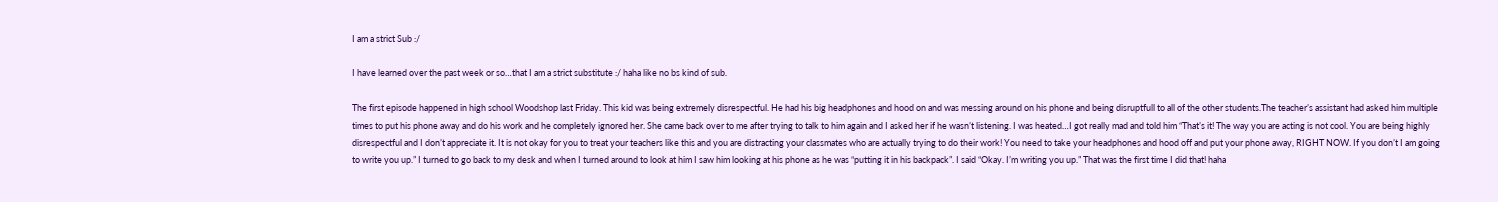I am a strict Sub :/

I have learned over the past week or so…that I am a strict substitute :/ haha like no bs kind of sub.

The first episode happened in high school Woodshop last Friday. This kid was being extremely disrespectful. He had his big headphones and hood on and was messing around on his phone and being disruptfull to all of the other students.The teacher’s assistant had asked him multiple times to put his phone away and do his work and he completely ignored her. She came back over to me after trying to talk to him again and I asked her if he wasn’t listening. I was heated…I got really mad and told him “That’s it! The way you are acting is not cool. You are being highly disrespectful and I don’t appreciate it. It is not okay for you to treat your teachers like this and you are distracting your classmates who are actually trying to do their work! You need to take your headphones and hood off and put your phone away, RIGHT NOW. If you don’t I am going to write you up.” I turned to go back to my desk and when I turned around to look at him I saw him looking at his phone as he was “putting it in his backpack”. I said “Okay. I’m writing you up.” That was the first time I did that! haha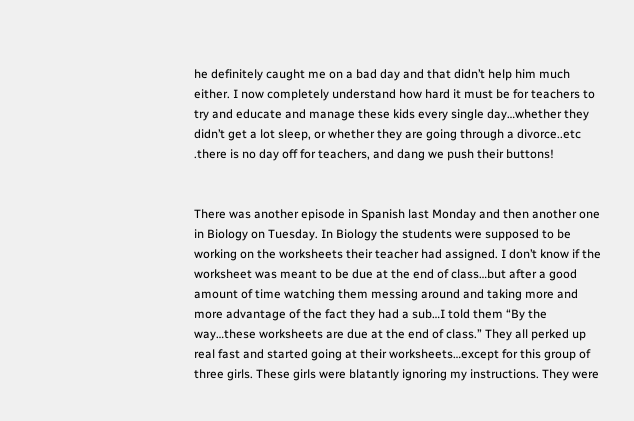he definitely caught me on a bad day and that didn’t help him much either. I now completely understand how hard it must be for teachers to try and educate and manage these kids every single day…whether they didn’t get a lot sleep, or whether they are going through a divorce..etc .there is no day off for teachers, and dang we push their buttons!


There was another episode in Spanish last Monday and then another one in Biology on Tuesday. In Biology the students were supposed to be working on the worksheets their teacher had assigned. I don’t know if the worksheet was meant to be due at the end of class…but after a good amount of time watching them messing around and taking more and more advantage of the fact they had a sub…I told them “By the way…these worksheets are due at the end of class.” They all perked up real fast and started going at their worksheets…except for this group of three girls. These girls were blatantly ignoring my instructions. They were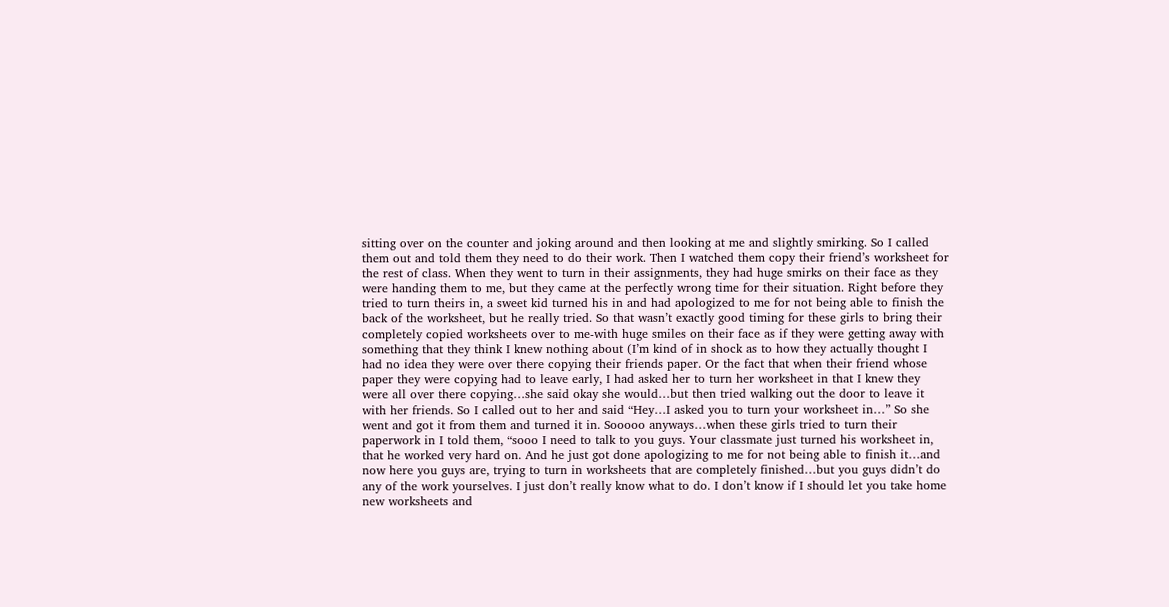sitting over on the counter and joking around and then looking at me and slightly smirking. So I called them out and told them they need to do their work. Then I watched them copy their friend’s worksheet for the rest of class. When they went to turn in their assignments, they had huge smirks on their face as they were handing them to me, but they came at the perfectly wrong time for their situation. Right before they tried to turn theirs in, a sweet kid turned his in and had apologized to me for not being able to finish the back of the worksheet, but he really tried. So that wasn’t exactly good timing for these girls to bring their completely copied worksheets over to me-with huge smiles on their face as if they were getting away with something that they think I knew nothing about (I’m kind of in shock as to how they actually thought I had no idea they were over there copying their friends paper. Or the fact that when their friend whose paper they were copying had to leave early, I had asked her to turn her worksheet in that I knew they were all over there copying…she said okay she would…but then tried walking out the door to leave it with her friends. So I called out to her and said “Hey…I asked you to turn your worksheet in…” So she went and got it from them and turned it in. Sooooo anyways…when these girls tried to turn their paperwork in I told them, “sooo I need to talk to you guys. Your classmate just turned his worksheet in, that he worked very hard on. And he just got done apologizing to me for not being able to finish it…and now here you guys are, trying to turn in worksheets that are completely finished…but you guys didn’t do any of the work yourselves. I just don’t really know what to do. I don’t know if I should let you take home new worksheets and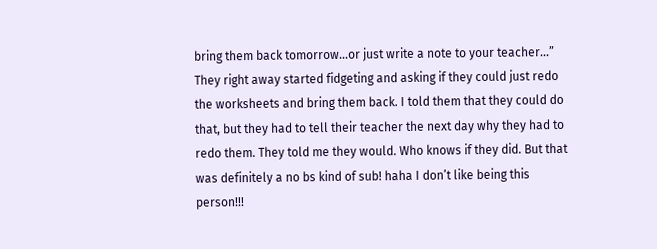bring them back tomorrow…or just write a note to your teacher…” They right away started fidgeting and asking if they could just redo the worksheets and bring them back. I told them that they could do that, but they had to tell their teacher the next day why they had to redo them. They told me they would. Who knows if they did. But that was definitely a no bs kind of sub! haha I don’t like being this person!!!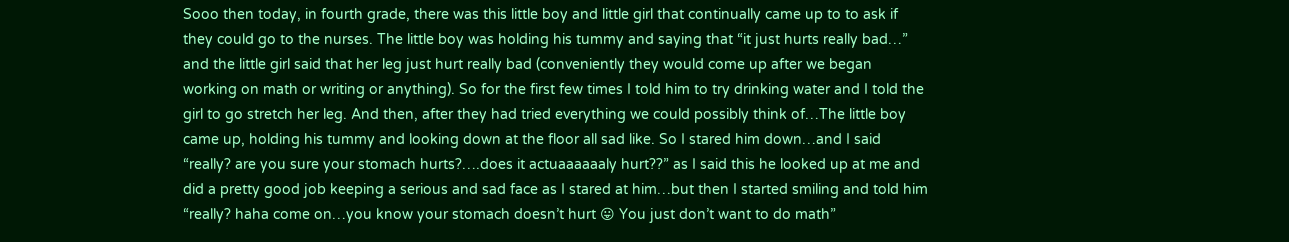Sooo then today, in fourth grade, there was this little boy and little girl that continually came up to to ask if they could go to the nurses. The little boy was holding his tummy and saying that “it just hurts really bad…” and the little girl said that her leg just hurt really bad (conveniently they would come up after we began working on math or writing or anything). So for the first few times I told him to try drinking water and I told the girl to go stretch her leg. And then, after they had tried everything we could possibly think of…The little boy came up, holding his tummy and looking down at the floor all sad like. So I stared him down…and I said “really? are you sure your stomach hurts?….does it actuaaaaaaly hurt??” as I said this he looked up at me and did a pretty good job keeping a serious and sad face as I stared at him…but then I started smiling and told him “really? haha come on…you know your stomach doesn’t hurt 😛 You just don’t want to do math”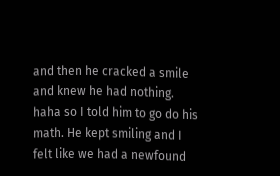and then he cracked a smile and knew he had nothing. haha so I told him to go do his math. He kept smiling and I felt like we had a newfound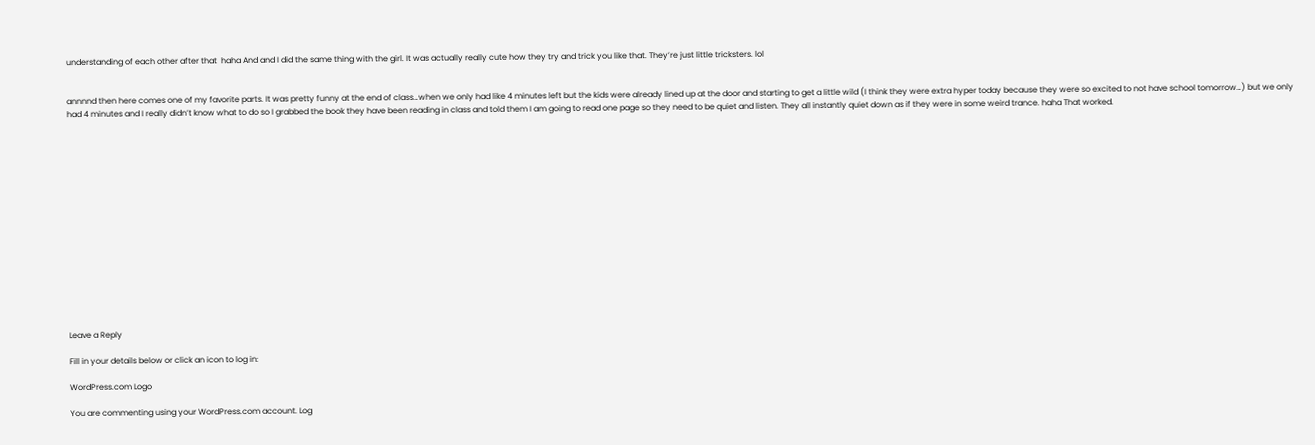understanding of each other after that  haha And and I did the same thing with the girl. It was actually really cute how they try and trick you like that. They’re just little tricksters. lol


annnnd then here comes one of my favorite parts. It was pretty funny at the end of class…when we only had like 4 minutes left but the kids were already lined up at the door and starting to get a little wild (I think they were extra hyper today because they were so excited to not have school tomorrow…) but we only had 4 minutes and I really didn’t know what to do so I grabbed the book they have been reading in class and told them I am going to read one page so they need to be quiet and listen. They all instantly quiet down as if they were in some weird trance. haha That worked.
















Leave a Reply

Fill in your details below or click an icon to log in:

WordPress.com Logo

You are commenting using your WordPress.com account. Log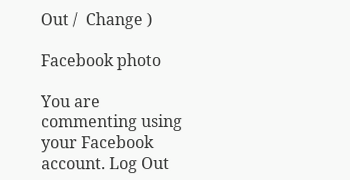Out /  Change )

Facebook photo

You are commenting using your Facebook account. Log Out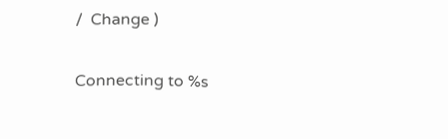/  Change )

Connecting to %s